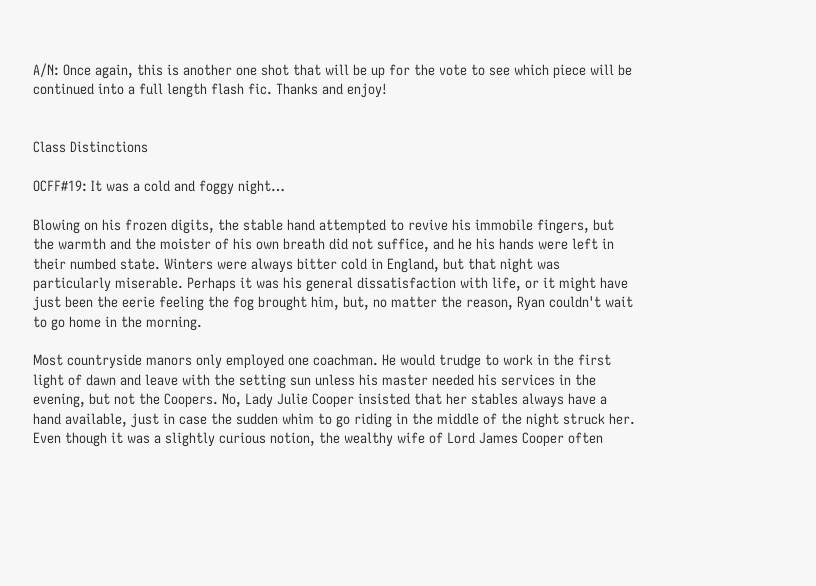A/N: Once again, this is another one shot that will be up for the vote to see which piece will be continued into a full length flash fic. Thanks and enjoy!


Class Distinctions

OCFF#19: It was a cold and foggy night…

Blowing on his frozen digits, the stable hand attempted to revive his immobile fingers, but the warmth and the moister of his own breath did not suffice, and he his hands were left in their numbed state. Winters were always bitter cold in England, but that night was particularly miserable. Perhaps it was his general dissatisfaction with life, or it might have just been the eerie feeling the fog brought him, but, no matter the reason, Ryan couldn't wait to go home in the morning.

Most countryside manors only employed one coachman. He would trudge to work in the first light of dawn and leave with the setting sun unless his master needed his services in the evening, but not the Coopers. No, Lady Julie Cooper insisted that her stables always have a hand available, just in case the sudden whim to go riding in the middle of the night struck her. Even though it was a slightly curious notion, the wealthy wife of Lord James Cooper often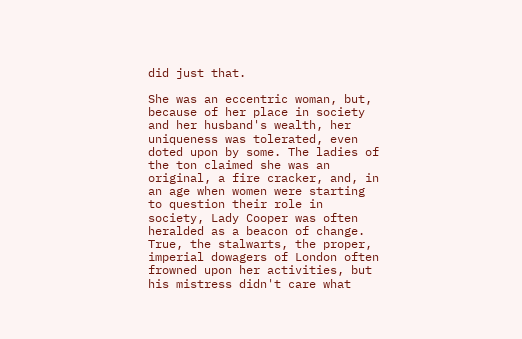did just that.

She was an eccentric woman, but, because of her place in society and her husband's wealth, her uniqueness was tolerated, even doted upon by some. The ladies of the ton claimed she was an original, a fire cracker, and, in an age when women were starting to question their role in society, Lady Cooper was often heralded as a beacon of change. True, the stalwarts, the proper, imperial dowagers of London often frowned upon her activities, but his mistress didn't care what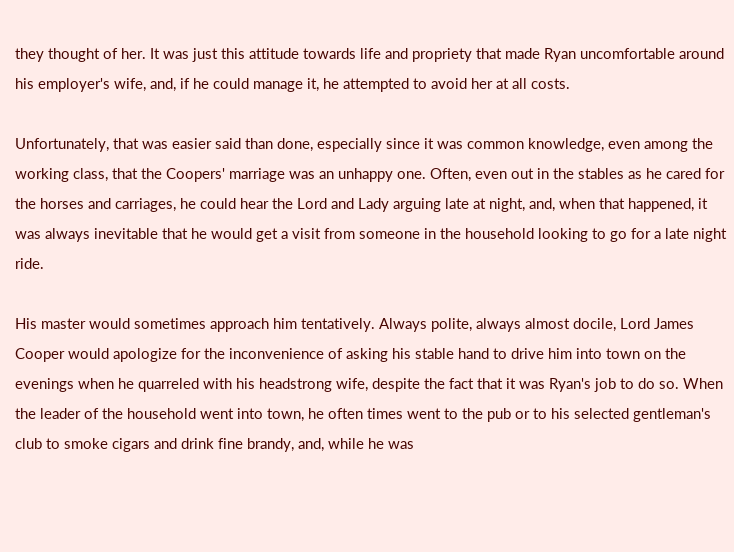they thought of her. It was just this attitude towards life and propriety that made Ryan uncomfortable around his employer's wife, and, if he could manage it, he attempted to avoid her at all costs.

Unfortunately, that was easier said than done, especially since it was common knowledge, even among the working class, that the Coopers' marriage was an unhappy one. Often, even out in the stables as he cared for the horses and carriages, he could hear the Lord and Lady arguing late at night, and, when that happened, it was always inevitable that he would get a visit from someone in the household looking to go for a late night ride.

His master would sometimes approach him tentatively. Always polite, always almost docile, Lord James Cooper would apologize for the inconvenience of asking his stable hand to drive him into town on the evenings when he quarreled with his headstrong wife, despite the fact that it was Ryan's job to do so. When the leader of the household went into town, he often times went to the pub or to his selected gentleman's club to smoke cigars and drink fine brandy, and, while he was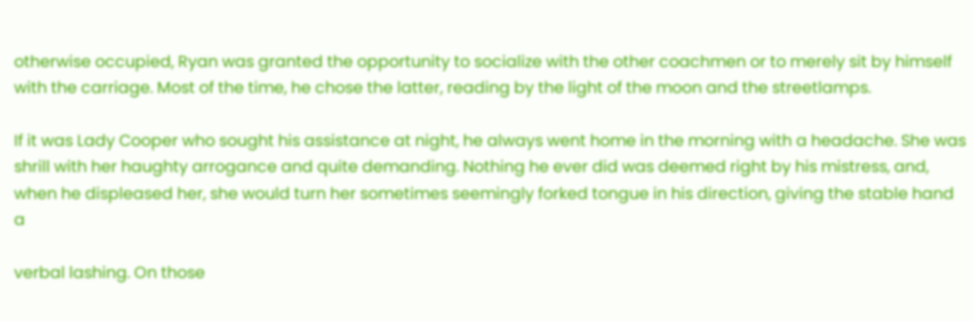otherwise occupied, Ryan was granted the opportunity to socialize with the other coachmen or to merely sit by himself with the carriage. Most of the time, he chose the latter, reading by the light of the moon and the streetlamps.

If it was Lady Cooper who sought his assistance at night, he always went home in the morning with a headache. She was shrill with her haughty arrogance and quite demanding. Nothing he ever did was deemed right by his mistress, and, when he displeased her, she would turn her sometimes seemingly forked tongue in his direction, giving the stable hand a

verbal lashing. On those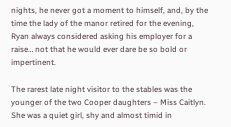nights, he never got a moment to himself, and, by the time the lady of the manor retired for the evening, Ryan always considered asking his employer for a raise… not that he would ever dare be so bold or impertinent.

The rarest late night visitor to the stables was the younger of the two Cooper daughters – Miss Caitlyn. She was a quiet girl, shy and almost timid in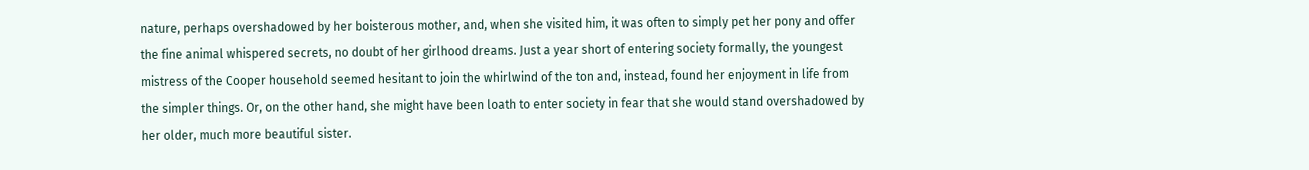nature, perhaps overshadowed by her boisterous mother, and, when she visited him, it was often to simply pet her pony and offer the fine animal whispered secrets, no doubt of her girlhood dreams. Just a year short of entering society formally, the youngest mistress of the Cooper household seemed hesitant to join the whirlwind of the ton and, instead, found her enjoyment in life from the simpler things. Or, on the other hand, she might have been loath to enter society in fear that she would stand overshadowed by her older, much more beautiful sister.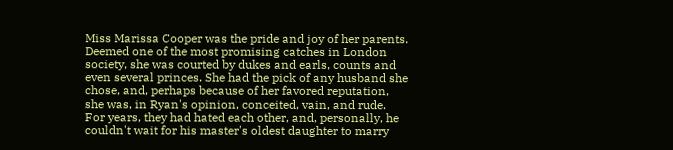Miss Marissa Cooper was the pride and joy of her parents. Deemed one of the most promising catches in London society, she was courted by dukes and earls, counts and even several princes. She had the pick of any husband she chose, and, perhaps because of her favored reputation, she was, in Ryan's opinion, conceited, vain, and rude. For years, they had hated each other, and, personally, he couldn't wait for his master's oldest daughter to marry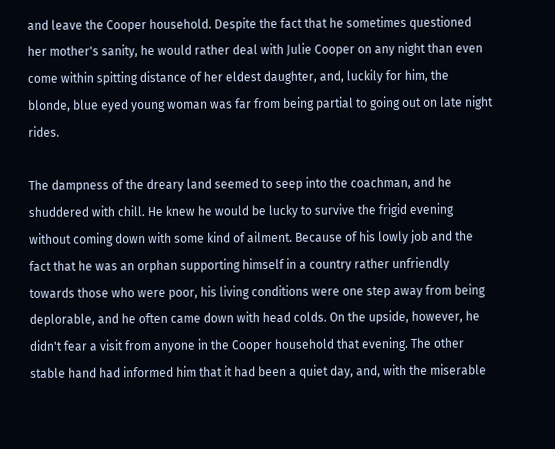and leave the Cooper household. Despite the fact that he sometimes questioned her mother's sanity, he would rather deal with Julie Cooper on any night than even come within spitting distance of her eldest daughter, and, luckily for him, the blonde, blue eyed young woman was far from being partial to going out on late night rides.

The dampness of the dreary land seemed to seep into the coachman, and he shuddered with chill. He knew he would be lucky to survive the frigid evening without coming down with some kind of ailment. Because of his lowly job and the fact that he was an orphan supporting himself in a country rather unfriendly towards those who were poor, his living conditions were one step away from being deplorable, and he often came down with head colds. On the upside, however, he didn't fear a visit from anyone in the Cooper household that evening. The other stable hand had informed him that it had been a quiet day, and, with the miserable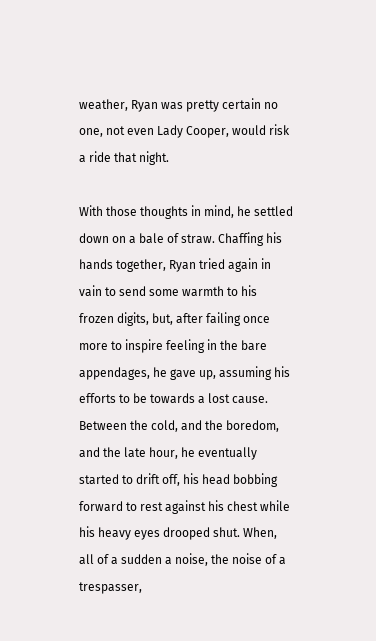weather, Ryan was pretty certain no one, not even Lady Cooper, would risk a ride that night.

With those thoughts in mind, he settled down on a bale of straw. Chaffing his hands together, Ryan tried again in vain to send some warmth to his frozen digits, but, after failing once more to inspire feeling in the bare appendages, he gave up, assuming his efforts to be towards a lost cause. Between the cold, and the boredom, and the late hour, he eventually started to drift off, his head bobbing forward to rest against his chest while his heavy eyes drooped shut. When, all of a sudden a noise, the noise of a trespasser,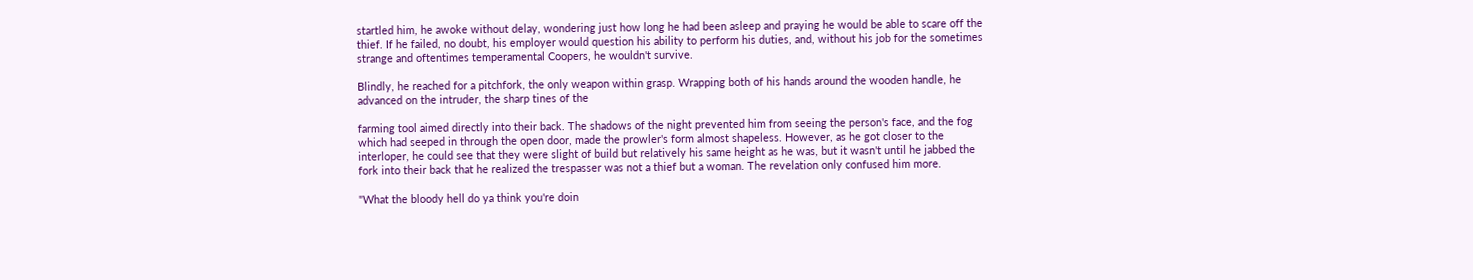startled him, he awoke without delay, wondering just how long he had been asleep and praying he would be able to scare off the thief. If he failed, no doubt, his employer would question his ability to perform his duties, and, without his job for the sometimes strange and oftentimes temperamental Coopers, he wouldn't survive.

Blindly, he reached for a pitchfork, the only weapon within grasp. Wrapping both of his hands around the wooden handle, he advanced on the intruder, the sharp tines of the

farming tool aimed directly into their back. The shadows of the night prevented him from seeing the person's face, and the fog which had seeped in through the open door, made the prowler's form almost shapeless. However, as he got closer to the interloper, he could see that they were slight of build but relatively his same height as he was, but it wasn't until he jabbed the fork into their back that he realized the trespasser was not a thief but a woman. The revelation only confused him more.

"What the bloody hell do ya think you're doin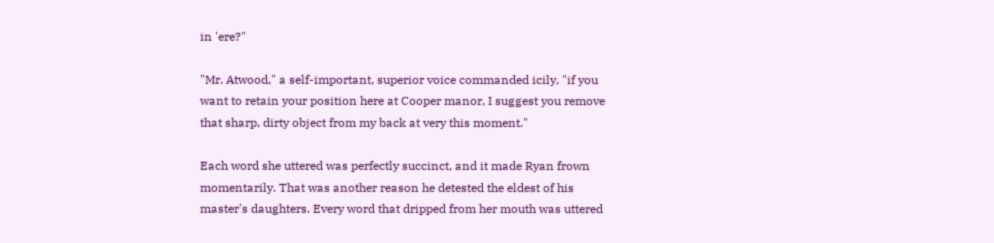in 'ere?"

"Mr. Atwood," a self-important, superior voice commanded icily, "if you want to retain your position here at Cooper manor, I suggest you remove that sharp, dirty object from my back at very this moment."

Each word she uttered was perfectly succinct, and it made Ryan frown momentarily. That was another reason he detested the eldest of his master's daughters. Every word that dripped from her mouth was uttered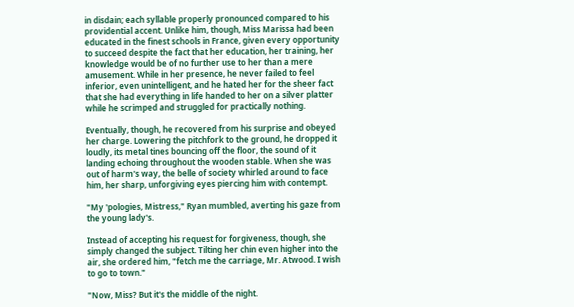in disdain; each syllable properly pronounced compared to his providential accent. Unlike him, though, Miss Marissa had been educated in the finest schools in France, given every opportunity to succeed despite the fact that her education, her training, her knowledge would be of no further use to her than a mere amusement. While in her presence, he never failed to feel inferior, even unintelligent, and he hated her for the sheer fact that she had everything in life handed to her on a silver platter while he scrimped and struggled for practically nothing.

Eventually, though, he recovered from his surprise and obeyed her charge. Lowering the pitchfork to the ground, he dropped it loudly, its metal tines bouncing off the floor, the sound of it landing echoing throughout the wooden stable. When she was out of harm's way, the belle of society whirled around to face him, her sharp, unforgiving eyes piercing him with contempt.

"My 'pologies, Mistress," Ryan mumbled, averting his gaze from the young lady's.

Instead of accepting his request for forgiveness, though, she simply changed the subject. Tilting her chin even higher into the air, she ordered him, "fetch me the carriage, Mr. Atwood. I wish to go to town."

"Now, Miss? But it's the middle of the night.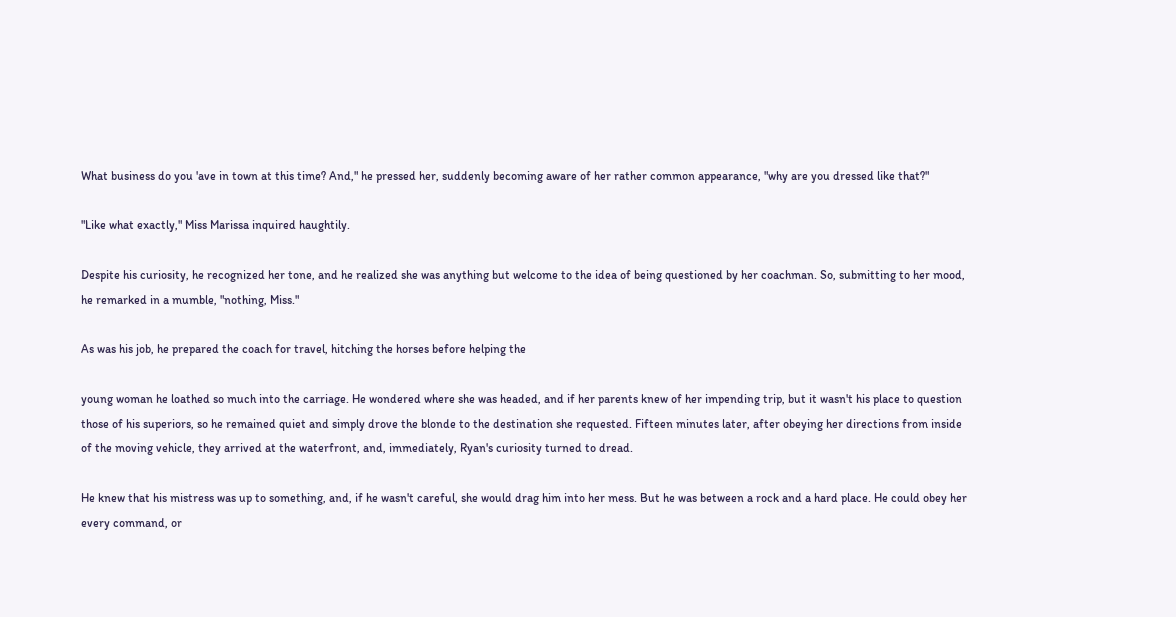What business do you 'ave in town at this time? And," he pressed her, suddenly becoming aware of her rather common appearance, "why are you dressed like that?"

"Like what exactly," Miss Marissa inquired haughtily.

Despite his curiosity, he recognized her tone, and he realized she was anything but welcome to the idea of being questioned by her coachman. So, submitting to her mood, he remarked in a mumble, "nothing, Miss."

As was his job, he prepared the coach for travel, hitching the horses before helping the

young woman he loathed so much into the carriage. He wondered where she was headed, and if her parents knew of her impending trip, but it wasn't his place to question those of his superiors, so he remained quiet and simply drove the blonde to the destination she requested. Fifteen minutes later, after obeying her directions from inside of the moving vehicle, they arrived at the waterfront, and, immediately, Ryan's curiosity turned to dread.

He knew that his mistress was up to something, and, if he wasn't careful, she would drag him into her mess. But he was between a rock and a hard place. He could obey her every command, or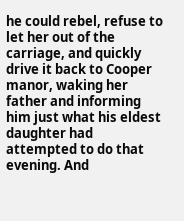he could rebel, refuse to let her out of the carriage, and quickly drive it back to Cooper manor, waking her father and informing him just what his eldest daughter had attempted to do that evening. And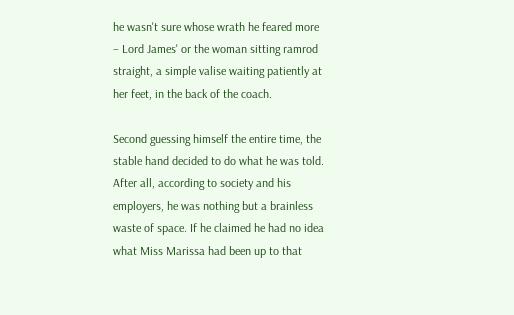he wasn't sure whose wrath he feared more – Lord James' or the woman sitting ramrod straight, a simple valise waiting patiently at her feet, in the back of the coach.

Second guessing himself the entire time, the stable hand decided to do what he was told. After all, according to society and his employers, he was nothing but a brainless waste of space. If he claimed he had no idea what Miss Marissa had been up to that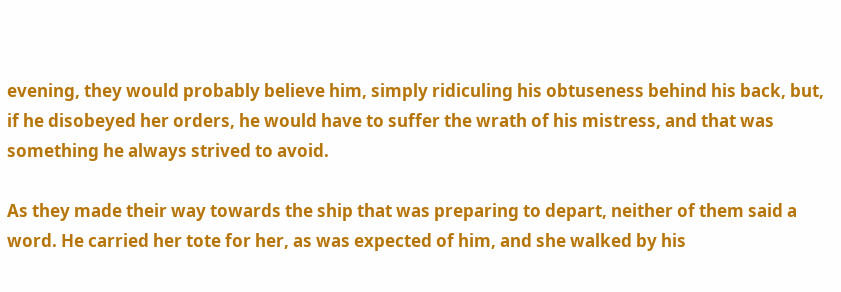evening, they would probably believe him, simply ridiculing his obtuseness behind his back, but, if he disobeyed her orders, he would have to suffer the wrath of his mistress, and that was something he always strived to avoid.

As they made their way towards the ship that was preparing to depart, neither of them said a word. He carried her tote for her, as was expected of him, and she walked by his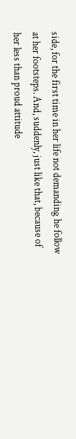side, for the first time in her life not demanding he follow at her footsteps. And, suddenly, just like that, because of her less than proud attitude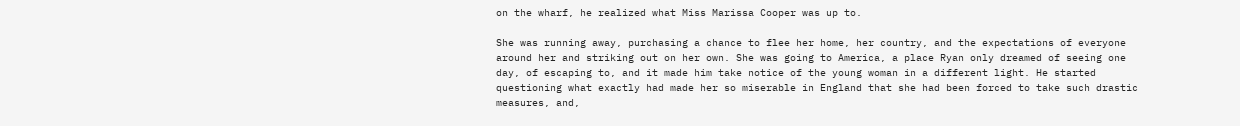on the wharf, he realized what Miss Marissa Cooper was up to.

She was running away, purchasing a chance to flee her home, her country, and the expectations of everyone around her and striking out on her own. She was going to America, a place Ryan only dreamed of seeing one day, of escaping to, and it made him take notice of the young woman in a different light. He started questioning what exactly had made her so miserable in England that she had been forced to take such drastic measures, and,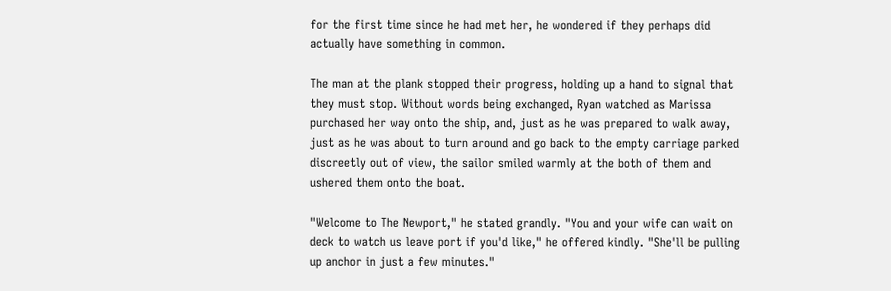for the first time since he had met her, he wondered if they perhaps did actually have something in common.

The man at the plank stopped their progress, holding up a hand to signal that they must stop. Without words being exchanged, Ryan watched as Marissa purchased her way onto the ship, and, just as he was prepared to walk away, just as he was about to turn around and go back to the empty carriage parked discreetly out of view, the sailor smiled warmly at the both of them and ushered them onto the boat.

"Welcome to The Newport," he stated grandly. "You and your wife can wait on deck to watch us leave port if you'd like," he offered kindly. "She'll be pulling up anchor in just a few minutes."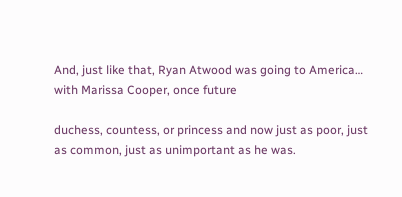And, just like that, Ryan Atwood was going to America… with Marissa Cooper, once future

duchess, countess, or princess and now just as poor, just as common, just as unimportant as he was.